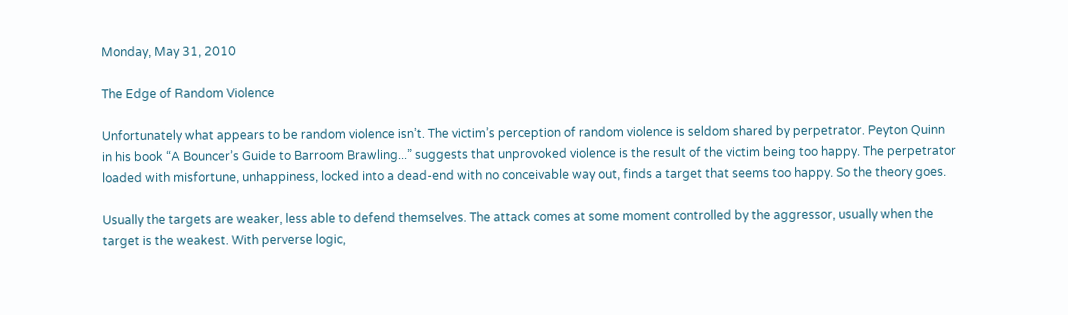Monday, May 31, 2010

The Edge of Random Violence

Unfortunately what appears to be random violence isn’t. The victim’s perception of random violence is seldom shared by perpetrator. Peyton Quinn in his book “A Bouncer’s Guide to Barroom Brawling...” suggests that unprovoked violence is the result of the victim being too happy. The perpetrator loaded with misfortune, unhappiness, locked into a dead-end with no conceivable way out, finds a target that seems too happy. So the theory goes.

Usually the targets are weaker, less able to defend themselves. The attack comes at some moment controlled by the aggressor, usually when the target is the weakest. With perverse logic,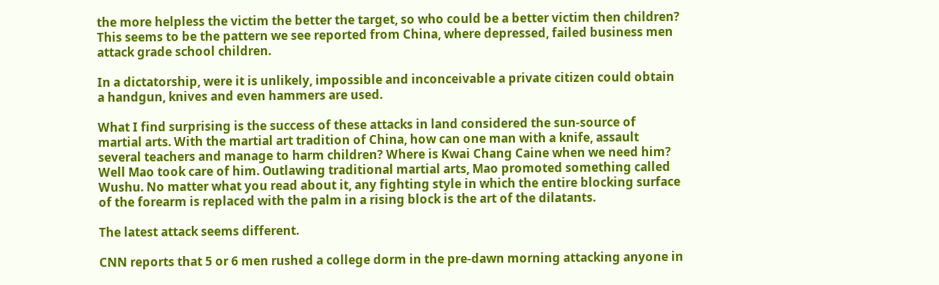the more helpless the victim the better the target, so who could be a better victim then children? This seems to be the pattern we see reported from China, where depressed, failed business men attack grade school children.

In a dictatorship, were it is unlikely, impossible and inconceivable a private citizen could obtain a handgun, knives and even hammers are used.

What I find surprising is the success of these attacks in land considered the sun-source of martial arts. With the martial art tradition of China, how can one man with a knife, assault several teachers and manage to harm children? Where is Kwai Chang Caine when we need him? Well Mao took care of him. Outlawing traditional martial arts, Mao promoted something called Wushu. No matter what you read about it, any fighting style in which the entire blocking surface of the forearm is replaced with the palm in a rising block is the art of the dilatants.

The latest attack seems different.

CNN reports that 5 or 6 men rushed a college dorm in the pre-dawn morning attacking anyone in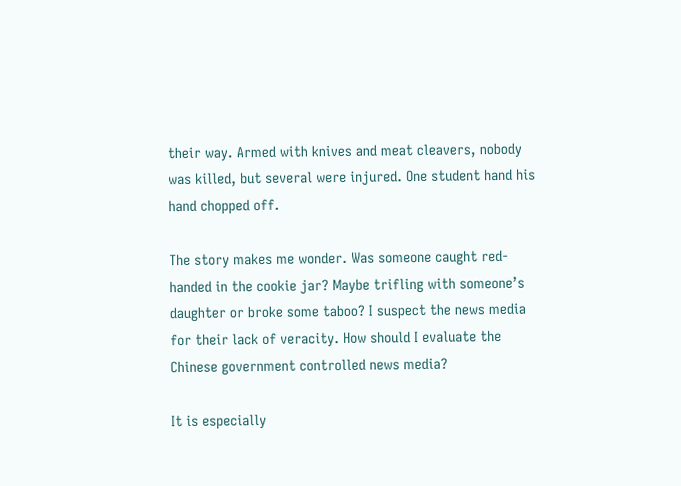their way. Armed with knives and meat cleavers, nobody was killed, but several were injured. One student hand his hand chopped off.

The story makes me wonder. Was someone caught red-handed in the cookie jar? Maybe trifling with someone’s daughter or broke some taboo? I suspect the news media for their lack of veracity. How should I evaluate the Chinese government controlled news media?

It is especially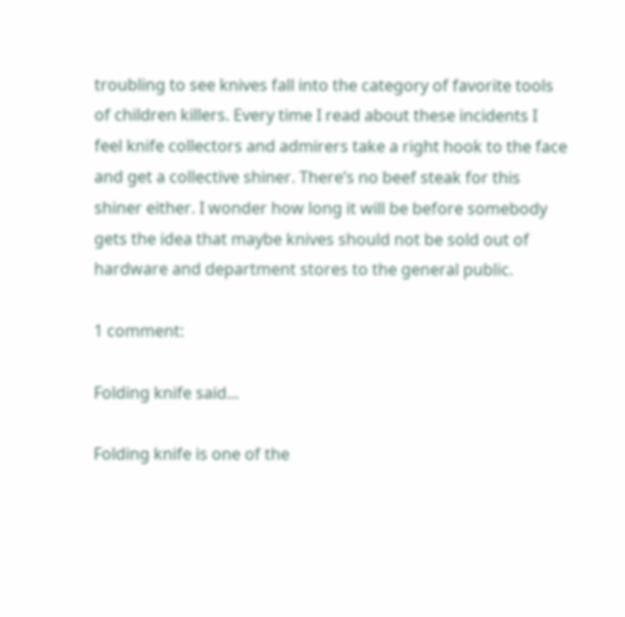troubling to see knives fall into the category of favorite tools of children killers. Every time I read about these incidents I feel knife collectors and admirers take a right hook to the face and get a collective shiner. There’s no beef steak for this shiner either. I wonder how long it will be before somebody gets the idea that maybe knives should not be sold out of hardware and department stores to the general public.

1 comment:

Folding knife said...

Folding knife is one of the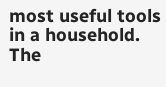most useful tools in a household. The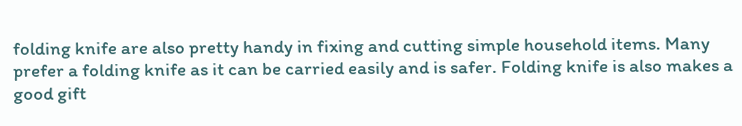folding knife are also pretty handy in fixing and cutting simple household items. Many prefer a folding knife as it can be carried easily and is safer. Folding knife is also makes a good gift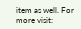item as well. For more visit: